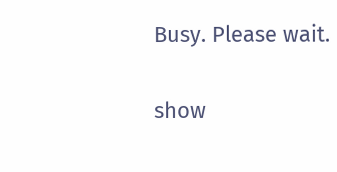Busy. Please wait.

show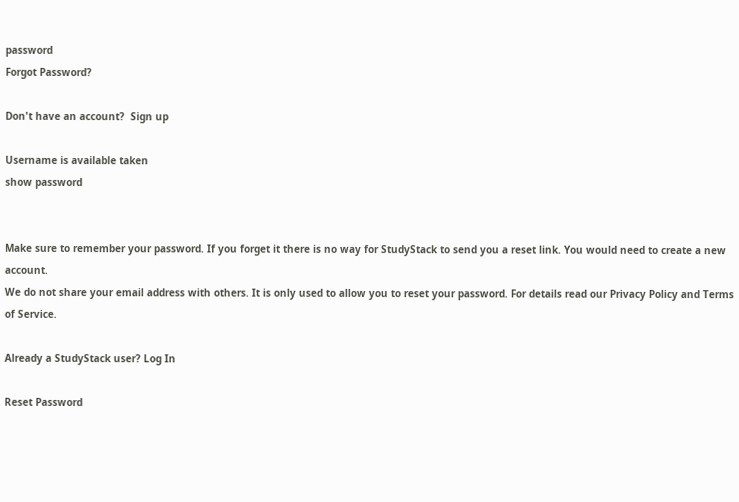password
Forgot Password?

Don't have an account?  Sign up

Username is available taken
show password


Make sure to remember your password. If you forget it there is no way for StudyStack to send you a reset link. You would need to create a new account.
We do not share your email address with others. It is only used to allow you to reset your password. For details read our Privacy Policy and Terms of Service.

Already a StudyStack user? Log In

Reset Password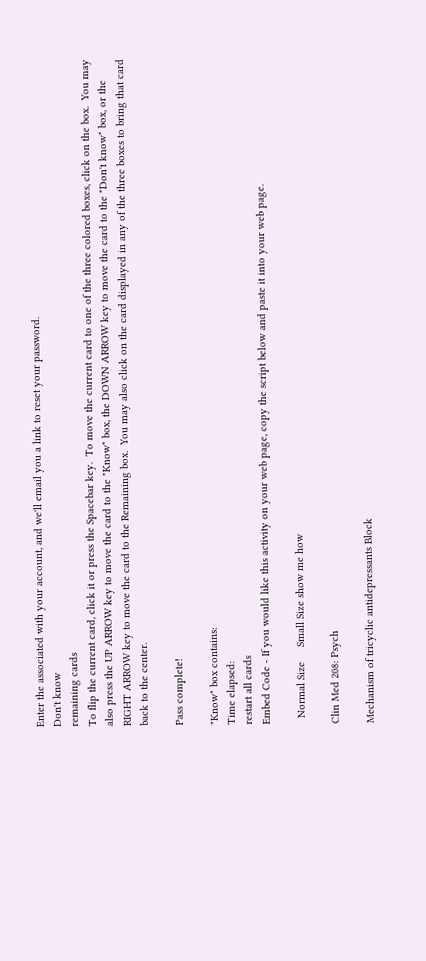Enter the associated with your account, and we'll email you a link to reset your password.
Don't know
remaining cards
To flip the current card, click it or press the Spacebar key.  To move the current card to one of the three colored boxes, click on the box.  You may also press the UP ARROW key to move the card to the "Know" box, the DOWN ARROW key to move the card to the "Don't know" box, or the RIGHT ARROW key to move the card to the Remaining box.  You may also click on the card displayed in any of the three boxes to bring that card back to the center.

Pass complete!

"Know" box contains:
Time elapsed:
restart all cards
Embed Code - If you would like this activity on your web page, copy the script below and paste it into your web page.

  Normal Size     Small Size show me how

Clin Med 208: Psych

Mechanism of tricyclic antidepressants Block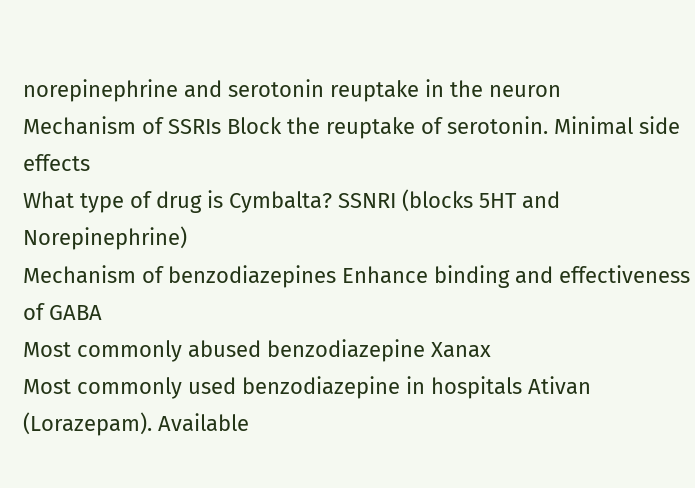norepinephrine and serotonin reuptake in the neuron
Mechanism of SSRIs Block the reuptake of serotonin. Minimal side effects
What type of drug is Cymbalta? SSNRI (blocks 5HT and Norepinephrine)
Mechanism of benzodiazepines Enhance binding and effectiveness of GABA
Most commonly abused benzodiazepine Xanax
Most commonly used benzodiazepine in hospitals Ativan (Lorazepam). Available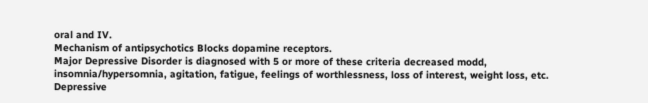oral and IV.
Mechanism of antipsychotics Blocks dopamine receptors.
Major Depressive Disorder is diagnosed with 5 or more of these criteria decreased modd, insomnia/hypersomnia, agitation, fatigue, feelings of worthlessness, loss of interest, weight loss, etc.
Depressive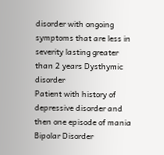disorder with ongoing symptoms that are less in severity lasting greater than 2 years Dysthymic disorder
Patient with history of depressive disorder and then one episode of mania Bipolar Disorder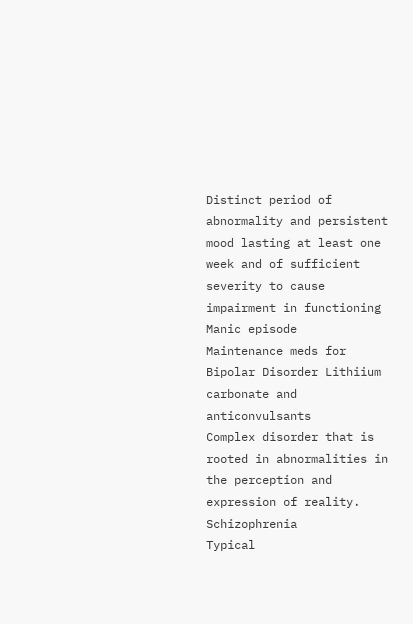Distinct period of abnormality and persistent mood lasting at least one week and of sufficient severity to cause impairment in functioning Manic episode
Maintenance meds for Bipolar Disorder Lithiium carbonate and anticonvulsants
Complex disorder that is rooted in abnormalities in the perception and expression of reality. Schizophrenia
Typical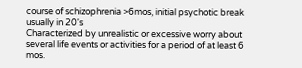course of schizophrenia >6mos, initial psychotic break usually in 20's
Characterized by unrealistic or excessive worry about several life events or activities for a period of at least 6 mos.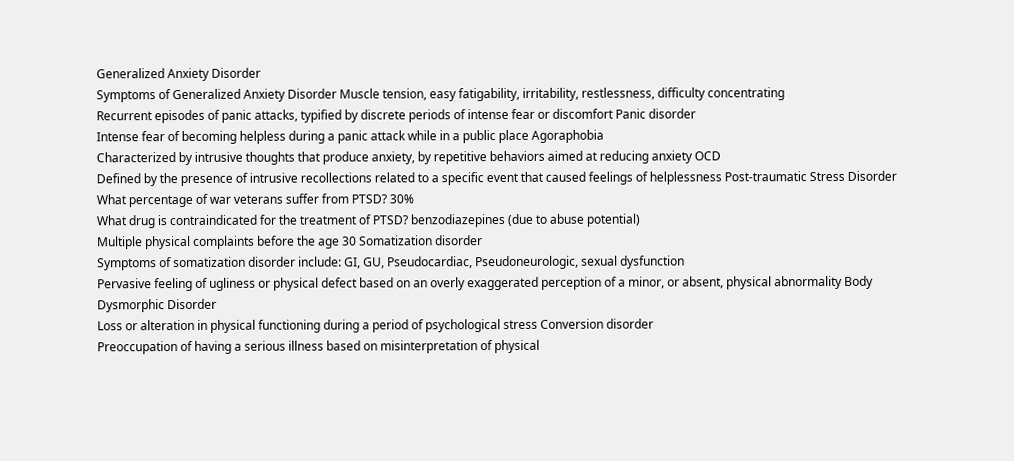Generalized Anxiety Disorder
Symptoms of Generalized Anxiety Disorder Muscle tension, easy fatigability, irritability, restlessness, difficulty concentrating
Recurrent episodes of panic attacks, typified by discrete periods of intense fear or discomfort Panic disorder
Intense fear of becoming helpless during a panic attack while in a public place Agoraphobia
Characterized by intrusive thoughts that produce anxiety, by repetitive behaviors aimed at reducing anxiety OCD
Defined by the presence of intrusive recollections related to a specific event that caused feelings of helplessness Post-traumatic Stress Disorder
What percentage of war veterans suffer from PTSD? 30%
What drug is contraindicated for the treatment of PTSD? benzodiazepines (due to abuse potential)
Multiple physical complaints before the age 30 Somatization disorder
Symptoms of somatization disorder include: GI, GU, Pseudocardiac, Pseudoneurologic, sexual dysfunction
Pervasive feeling of ugliness or physical defect based on an overly exaggerated perception of a minor, or absent, physical abnormality Body Dysmorphic Disorder
Loss or alteration in physical functioning during a period of psychological stress Conversion disorder
Preoccupation of having a serious illness based on misinterpretation of physical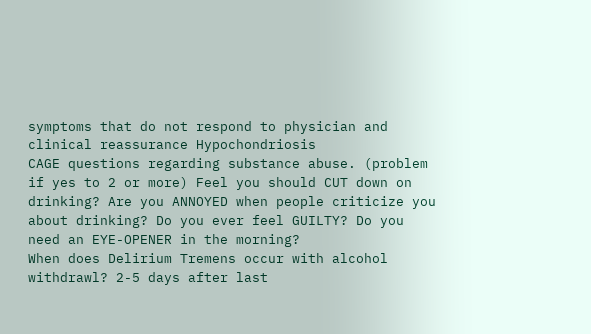symptoms that do not respond to physician and clinical reassurance Hypochondriosis
CAGE questions regarding substance abuse. (problem if yes to 2 or more) Feel you should CUT down on drinking? Are you ANNOYED when people criticize you about drinking? Do you ever feel GUILTY? Do you need an EYE-OPENER in the morning?
When does Delirium Tremens occur with alcohol withdrawl? 2-5 days after last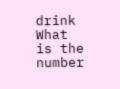drink
What is the number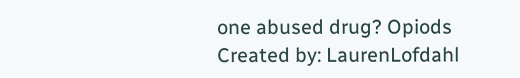one abused drug? Opiods
Created by: LaurenLofdahl